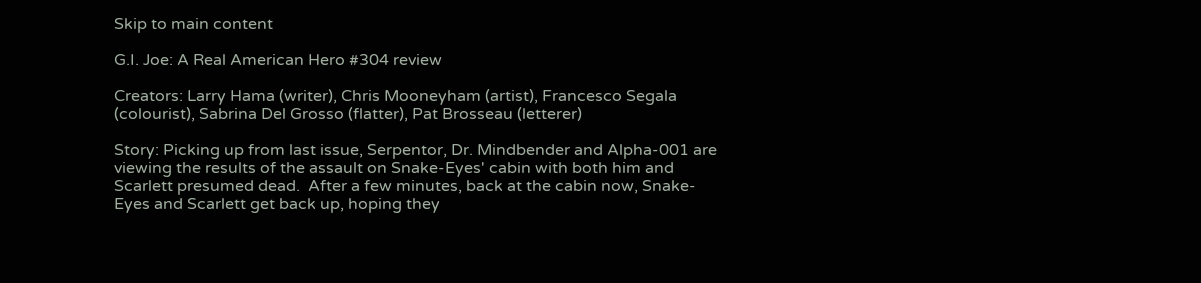Skip to main content

G.I. Joe: A Real American Hero #304 review

Creators: Larry Hama (writer), Chris Mooneyham (artist), Francesco Segala (colourist), Sabrina Del Grosso (flatter), Pat Brosseau (letterer)

Story: Picking up from last issue, Serpentor, Dr. Mindbender and Alpha-001 are viewing the results of the assault on Snake-Eyes' cabin with both him and Scarlett presumed dead.  After a few minutes, back at the cabin now, Snake-Eyes and Scarlett get back up, hoping they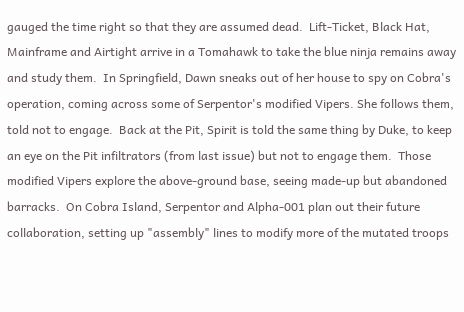gauged the time right so that they are assumed dead.  Lift-Ticket, Black Hat, Mainframe and Airtight arrive in a Tomahawk to take the blue ninja remains away and study them.  In Springfield, Dawn sneaks out of her house to spy on Cobra's operation, coming across some of Serpentor's modified Vipers. She follows them, told not to engage.  Back at the Pit, Spirit is told the same thing by Duke, to keep an eye on the Pit infiltrators (from last issue) but not to engage them.  Those modified Vipers explore the above-ground base, seeing made-up but abandoned barracks.  On Cobra Island, Serpentor and Alpha-001 plan out their future collaboration, setting up "assembly" lines to modify more of the mutated troops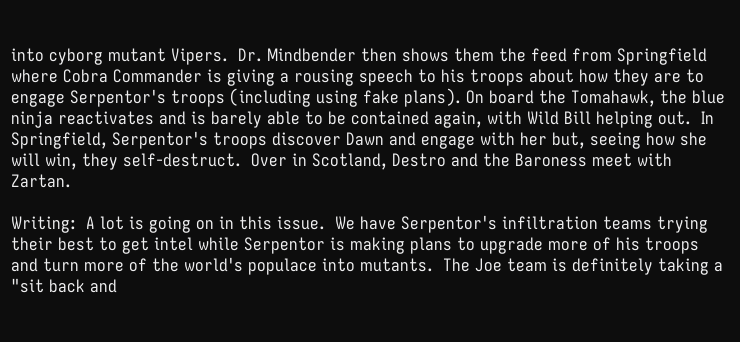into cyborg mutant Vipers.  Dr. Mindbender then shows them the feed from Springfield where Cobra Commander is giving a rousing speech to his troops about how they are to engage Serpentor's troops (including using fake plans). On board the Tomahawk, the blue ninja reactivates and is barely able to be contained again, with Wild Bill helping out.  In Springfield, Serpentor's troops discover Dawn and engage with her but, seeing how she will win, they self-destruct.  Over in Scotland, Destro and the Baroness meet with Zartan.

Writing:  A lot is going on in this issue.  We have Serpentor's infiltration teams trying their best to get intel while Serpentor is making plans to upgrade more of his troops and turn more of the world's populace into mutants.  The Joe team is definitely taking a "sit back and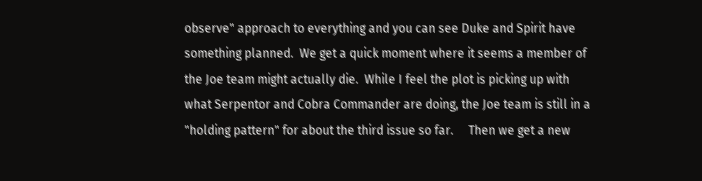observe" approach to everything and you can see Duke and Spirit have something planned.  We get a quick moment where it seems a member of the Joe team might actually die.  While I feel the plot is picking up with what Serpentor and Cobra Commander are doing, the Joe team is still in a "holding pattern" for about the third issue so far.     Then we get a new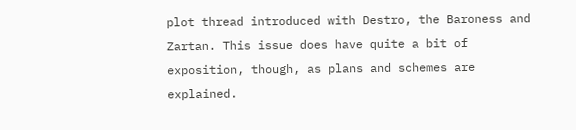plot thread introduced with Destro, the Baroness and Zartan. This issue does have quite a bit of exposition, though, as plans and schemes are explained.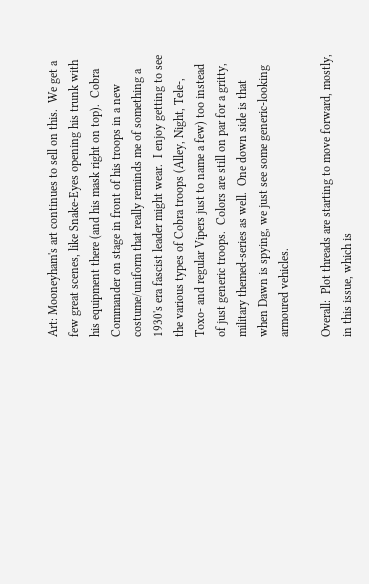Art: Mooneyham's art continues to sell on this.  We get a few great scenes, like Snake-Eyes opening his trunk with his equipment there (and his mask right on top).  Cobra Commander on stage in front of his troops in a new costume/uniform that really reminds me of something a 1930's era fascist leader might wear.  I enjoy getting to see the various types of Cobra troops (Alley, Night, Tele-, Toxo- and regular Vipers just to name a few) too instead of just generic troops.  Colors are still on par for a gritty, military themed-series as well.  One down side is that when Dawn is spying, we just see some generic-looking armoured vehicles.

Overall:  Plot threads are starting to move forward, mostly, in this issue, which is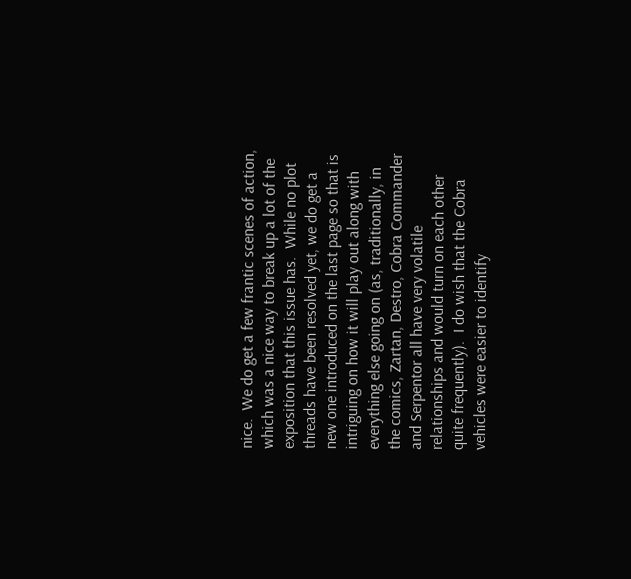nice.  We do get a few frantic scenes of action, which was a nice way to break up a lot of the exposition that this issue has.  While no plot threads have been resolved yet, we do get a new one introduced on the last page so that is intriguing on how it will play out along with everything else going on (as, traditionally, in the comics, Zartan, Destro, Cobra Commander and Serpentor all have very volatile relationships and would turn on each other quite frequently).  I do wish that the Cobra vehicles were easier to identify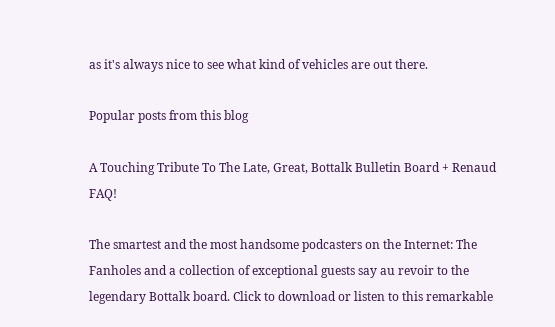as it's always nice to see what kind of vehicles are out there.

Popular posts from this blog

A Touching Tribute To The Late, Great, Bottalk Bulletin Board + Renaud FAQ!

The smartest and the most handsome podcasters on the Internet: The Fanholes and a collection of exceptional guests say au revoir to the legendary Bottalk board. Click to download or listen to this remarkable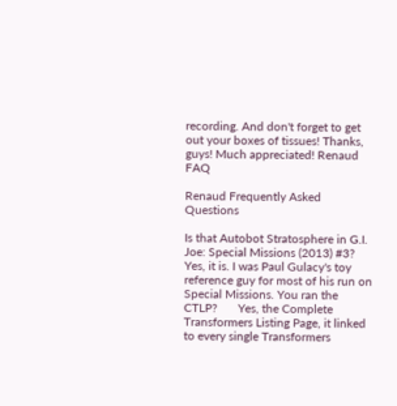recording. And don't forget to get out your boxes of tissues! Thanks, guys! Much appreciated! Renaud FAQ

Renaud Frequently Asked Questions

Is that Autobot Stratosphere in G.I. Joe: Special Missions (2013) #3?       Yes, it is. I was Paul Gulacy's toy reference guy for most of his run on Special Missions. You ran the CTLP?       Yes, the Complete Transformers Listing Page, it linked to every single Transformers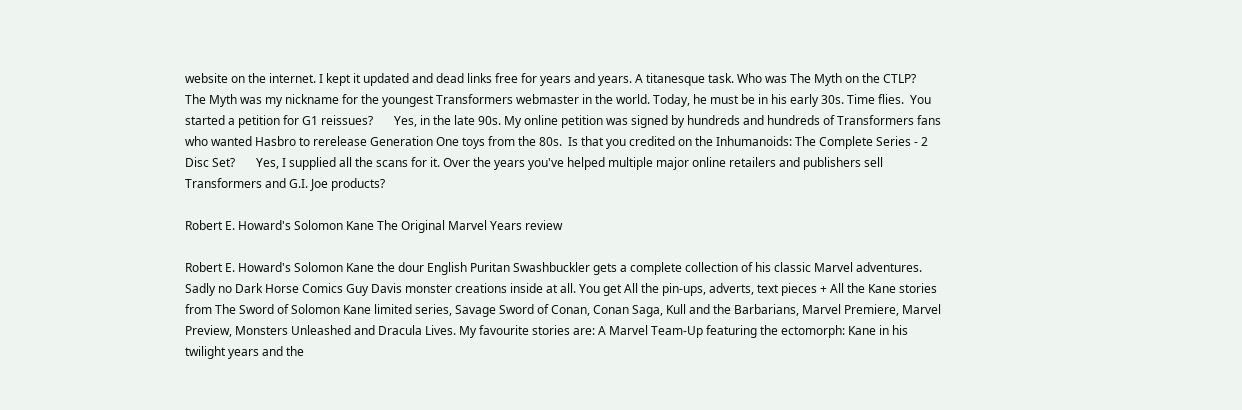website on the internet. I kept it updated and dead links free for years and years. A titanesque task. Who was The Myth on the CTLP?       The Myth was my nickname for the youngest Transformers webmaster in the world. Today, he must be in his early 30s. Time flies.  You started a petition for G1 reissues?       Yes, in the late 90s. My online petition was signed by hundreds and hundreds of Transformers fans who wanted Hasbro to rerelease Generation One toys from the 80s.  Is that you credited on the Inhumanoids: The Complete Series - 2 Disc Set?       Yes, I supplied all the scans for it. Over the years you've helped multiple major online retailers and publishers sell Transformers and G.I. Joe products?

Robert E. Howard's Solomon Kane The Original Marvel Years review

Robert E. Howard's Solomon Kane the dour English Puritan Swashbuckler gets a complete collection of his classic Marvel adventures. Sadly no Dark Horse Comics Guy Davis monster creations inside at all. You get All the pin-ups, adverts, text pieces + All the Kane stories from The Sword of Solomon Kane limited series, Savage Sword of Conan, Conan Saga, Kull and the Barbarians, Marvel Premiere, Marvel Preview, Monsters Unleashed and Dracula Lives. My favourite stories are: A Marvel Team-Up featuring the ectomorph: Kane in his twilight years and the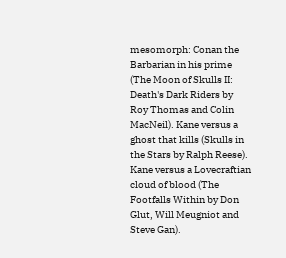mesomorph: Conan the Barbarian in his prime (The Moon of Skulls II: Death's Dark Riders by Roy Thomas and Colin MacNeil). Kane versus a ghost that kills (Skulls in the Stars by Ralph Reese). Kane versus a Lovecraftian cloud of blood (The Footfalls Within by Don Glut, Will Meugniot and Steve Gan).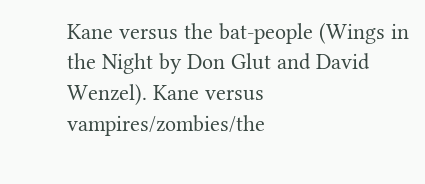Kane versus the bat-people (Wings in the Night by Don Glut and David Wenzel). Kane versus vampires/zombies/the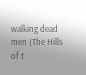walking dead men (The Hills of t